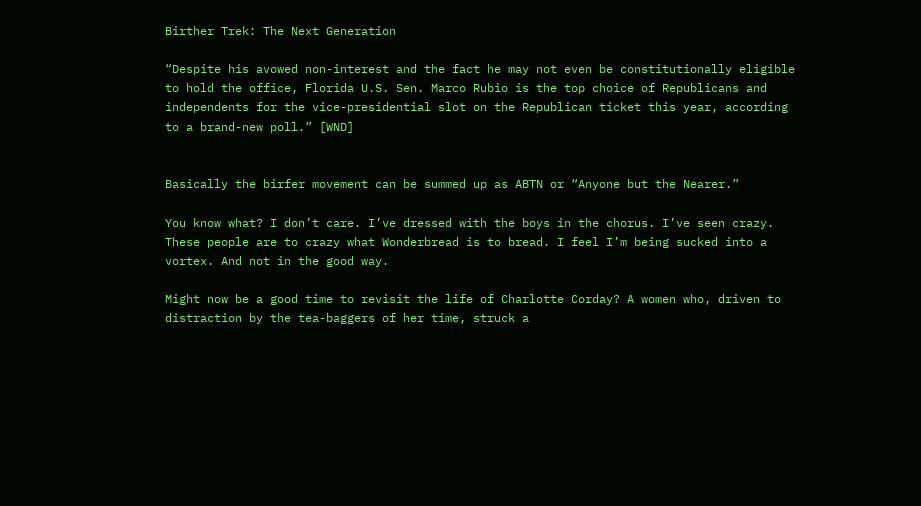Birther Trek: The Next Generation

“Despite his avowed non-interest and the fact he may not even be constitutionally eligible to hold the office, Florida U.S. Sen. Marco Rubio is the top choice of Republicans and independents for the vice-presidential slot on the Republican ticket this year, according to a brand-new poll.” [WND]


Basically the birfer movement can be summed up as ABTN or “Anyone but the Nearer.”

You know what? I don’t care. I’ve dressed with the boys in the chorus. I’ve seen crazy. These people are to crazy what Wonderbread is to bread. I feel I’m being sucked into a vortex. And not in the good way.

Might now be a good time to revisit the life of Charlotte Corday? A women who, driven to distraction by the tea-baggers of her time, struck a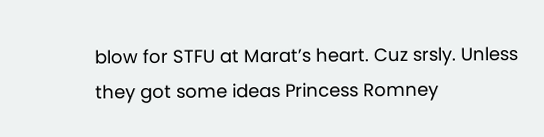blow for STFU at Marat’s heart. Cuz srsly. Unless they got some ideas Princess Romney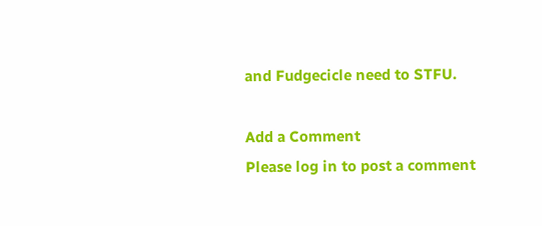and Fudgecicle need to STFU.

Add a Comment
Please log in to post a comment